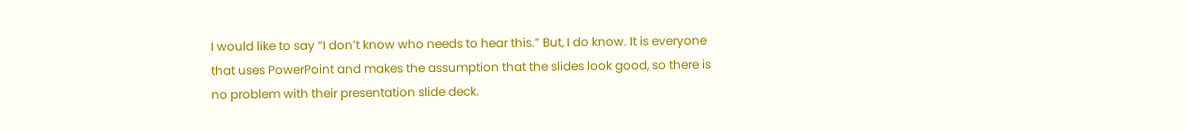I would like to say “I don’t know who needs to hear this.” But, I do know. It is everyone that uses PowerPoint and makes the assumption that the slides look good, so there is no problem with their presentation slide deck.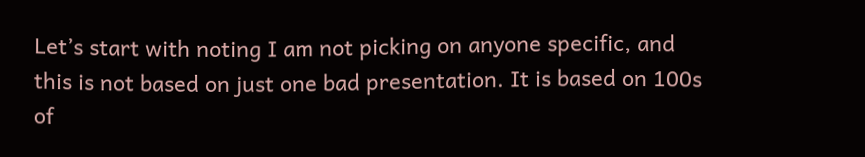Let’s start with noting I am not picking on anyone specific, and this is not based on just one bad presentation. It is based on 100s of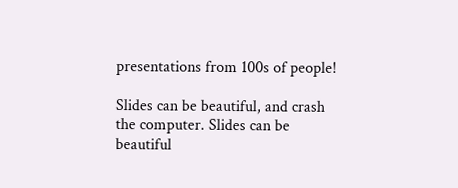presentations from 100s of people!

Slides can be beautiful, and crash the computer. Slides can be beautiful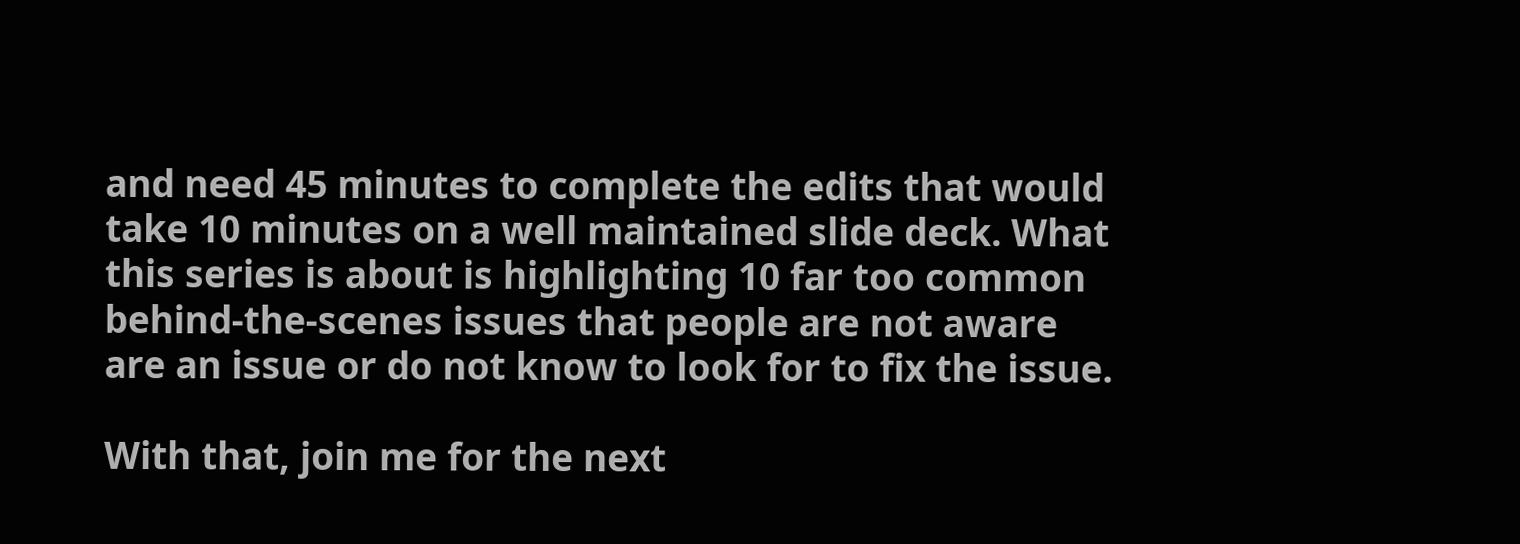and need 45 minutes to complete the edits that would take 10 minutes on a well maintained slide deck. What this series is about is highlighting 10 far too common behind-the-scenes issues that people are not aware are an issue or do not know to look for to fix the issue.

With that, join me for the next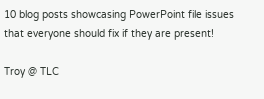10 blog posts showcasing PowerPoint file issues that everyone should fix if they are present!

Troy @ TLC